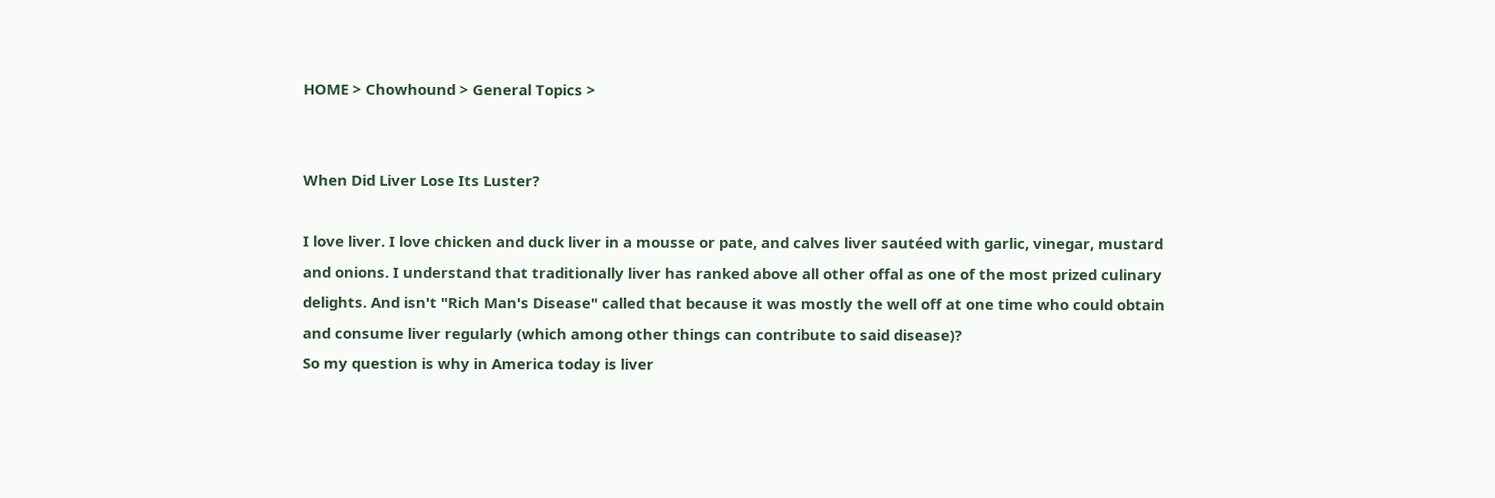HOME > Chowhound > General Topics >


When Did Liver Lose Its Luster?

I love liver. I love chicken and duck liver in a mousse or pate, and calves liver sautéed with garlic, vinegar, mustard and onions. I understand that traditionally liver has ranked above all other offal as one of the most prized culinary delights. And isn't "Rich Man's Disease" called that because it was mostly the well off at one time who could obtain and consume liver regularly (which among other things can contribute to said disease)?
So my question is why in America today is liver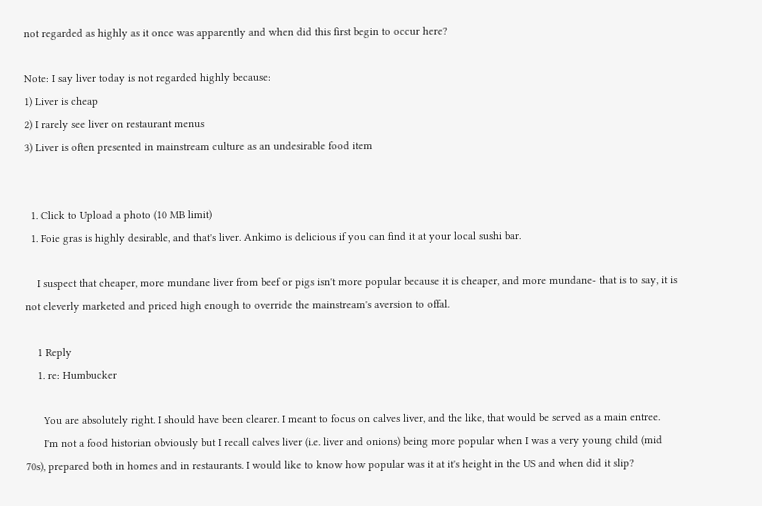not regarded as highly as it once was apparently and when did this first begin to occur here?

Note: I say liver today is not regarded highly because:
1) Liver is cheap
2) I rarely see liver on restaurant menus
3) Liver is often presented in mainstream culture as an undesirable food item


  1. Click to Upload a photo (10 MB limit)
  1. Foie gras is highly desirable, and that's liver. Ankimo is delicious if you can find it at your local sushi bar.

    I suspect that cheaper, more mundane liver from beef or pigs isn't more popular because it is cheaper, and more mundane- that is to say, it is not cleverly marketed and priced high enough to override the mainstream's aversion to offal.

    1 Reply
    1. re: Humbucker

      You are absolutely right. I should have been clearer. I meant to focus on calves liver, and the like, that would be served as a main entree.
      I'm not a food historian obviously but I recall calves liver (i.e. liver and onions) being more popular when I was a very young child (mid 70s), prepared both in homes and in restaurants. I would like to know how popular was it at it's height in the US and when did it slip?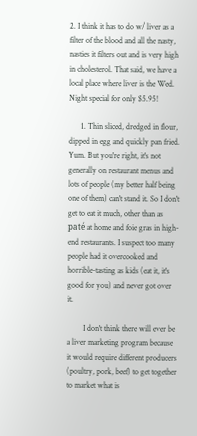2. I think it has to do w/ liver as a filter of the blood and all the nasty, nasties it filters out and is very high in cholesterol. That said, we have a local place where liver is the Wed. Night special for only $5.95!

      1. Thin sliced, dredged in flour, dipped in egg and quickly pan fried. Yum. But you're right, it's not generally on restaurant menus and lots of people (my better half being one of them) can't stand it. So I don't get to eat it much, other than as paté at home and foie gras in high-end restaurants. I suspect too many people had it overcooked and horrible-tasting as kids (eat it, it's good for you) and never got over it.

        I don't think there will ever be a liver marketing program because it would require different producers (poultry, pork, beef) to get together to market what is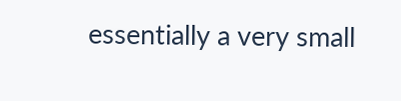essentially a very small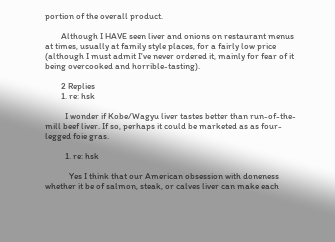portion of the overall product.

        Although I HAVE seen liver and onions on restaurant menus at times, usually at family style places, for a fairly low price (although I must admit I've never ordered it, mainly for fear of it being overcooked and horrible-tasting).

        2 Replies
        1. re: hsk

          I wonder if Kobe/Wagyu liver tastes better than run-of-the-mill beef liver. If so, perhaps it could be marketed as as four-legged foie gras.

          1. re: hsk

            Yes I think that our American obsession with doneness whether it be of salmon, steak, or calves liver can make each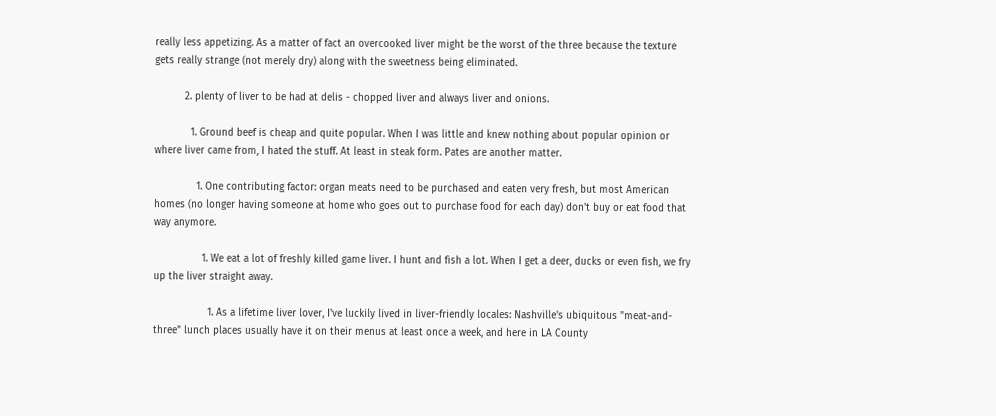really less appetizing. As a matter of fact an overcooked liver might be the worst of the three because the texture gets really strange (not merely dry) along with the sweetness being eliminated.

          2. plenty of liver to be had at delis - chopped liver and always liver and onions.

            1. Ground beef is cheap and quite popular. When I was little and knew nothing about popular opinion or where liver came from, I hated the stuff. At least in steak form. Pates are another matter.

              1. One contributing factor: organ meats need to be purchased and eaten very fresh, but most American homes (no longer having someone at home who goes out to purchase food for each day) don't buy or eat food that way anymore.

                1. We eat a lot of freshly killed game liver. I hunt and fish a lot. When I get a deer, ducks or even fish, we fry up the liver straight away.

                  1. As a lifetime liver lover, I've luckily lived in liver-friendly locales: Nashville's ubiquitous "meat-and-three" lunch places usually have it on their menus at least once a week, and here in LA County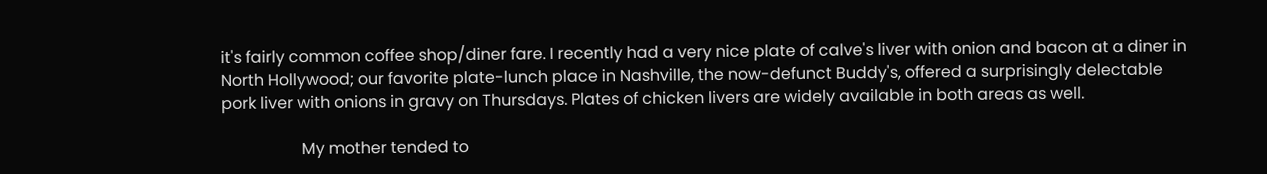it's fairly common coffee shop/diner fare. I recently had a very nice plate of calve's liver with onion and bacon at a diner in North Hollywood; our favorite plate-lunch place in Nashville, the now-defunct Buddy's, offered a surprisingly delectable pork liver with onions in gravy on Thursdays. Plates of chicken livers are widely available in both areas as well.

                    My mother tended to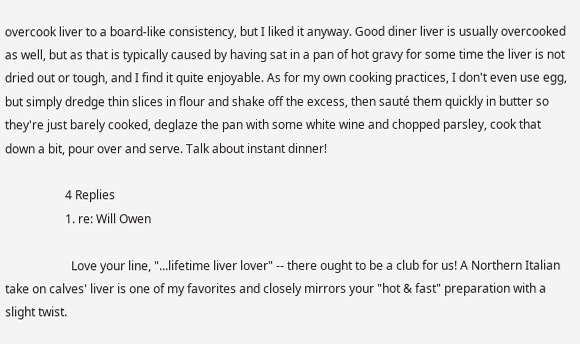overcook liver to a board-like consistency, but I liked it anyway. Good diner liver is usually overcooked as well, but as that is typically caused by having sat in a pan of hot gravy for some time the liver is not dried out or tough, and I find it quite enjoyable. As for my own cooking practices, I don't even use egg, but simply dredge thin slices in flour and shake off the excess, then sauté them quickly in butter so they're just barely cooked, deglaze the pan with some white wine and chopped parsley, cook that down a bit, pour over and serve. Talk about instant dinner!

                    4 Replies
                    1. re: Will Owen

                      Love your line, "...lifetime liver lover" -- there ought to be a club for us! A Northern Italian take on calves' liver is one of my favorites and closely mirrors your "hot & fast" preparation with a slight twist.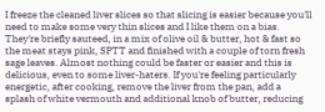I freeze the cleaned liver slices so that slicing is easier because you'll need to make some very thin slices and I like them on a bias. They're briefly sauteed, in a mix of olive oil & butter, hot & fast so the meat stays pink, SPTT and finished with a couple of torn fresh sage leaves. Almost nothing could be faster or easier and this is delicious, even to some liver-haters. If you're feeling particularly energetic, after cooking, remove the liver from the pan, add a splash of white vermouth and additional knob of butter, reducing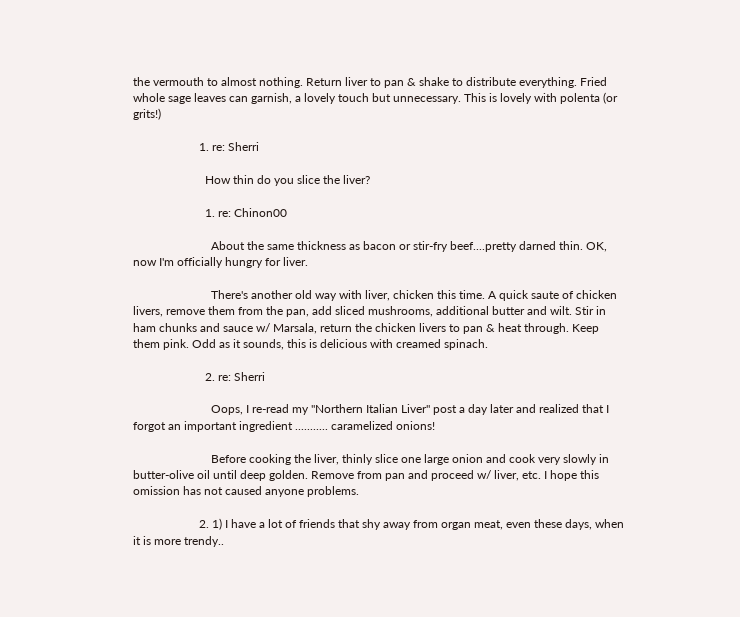the vermouth to almost nothing. Return liver to pan & shake to distribute everything. Fried whole sage leaves can garnish, a lovely touch but unnecessary. This is lovely with polenta (or grits!)

                      1. re: Sherri

                        How thin do you slice the liver?

                        1. re: Chinon00

                          About the same thickness as bacon or stir-fry beef....pretty darned thin. OK, now I'm officially hungry for liver.

                          There's another old way with liver, chicken this time. A quick saute of chicken livers, remove them from the pan, add sliced mushrooms, additional butter and wilt. Stir in ham chunks and sauce w/ Marsala, return the chicken livers to pan & heat through. Keep them pink. Odd as it sounds, this is delicious with creamed spinach.

                        2. re: Sherri

                          Oops, I re-read my "Northern Italian Liver" post a day later and realized that I forgot an important ingredient ........... caramelized onions!

                          Before cooking the liver, thinly slice one large onion and cook very slowly in butter-olive oil until deep golden. Remove from pan and proceed w/ liver, etc. I hope this omission has not caused anyone problems.

                      2. 1) I have a lot of friends that shy away from organ meat, even these days, when it is more trendy..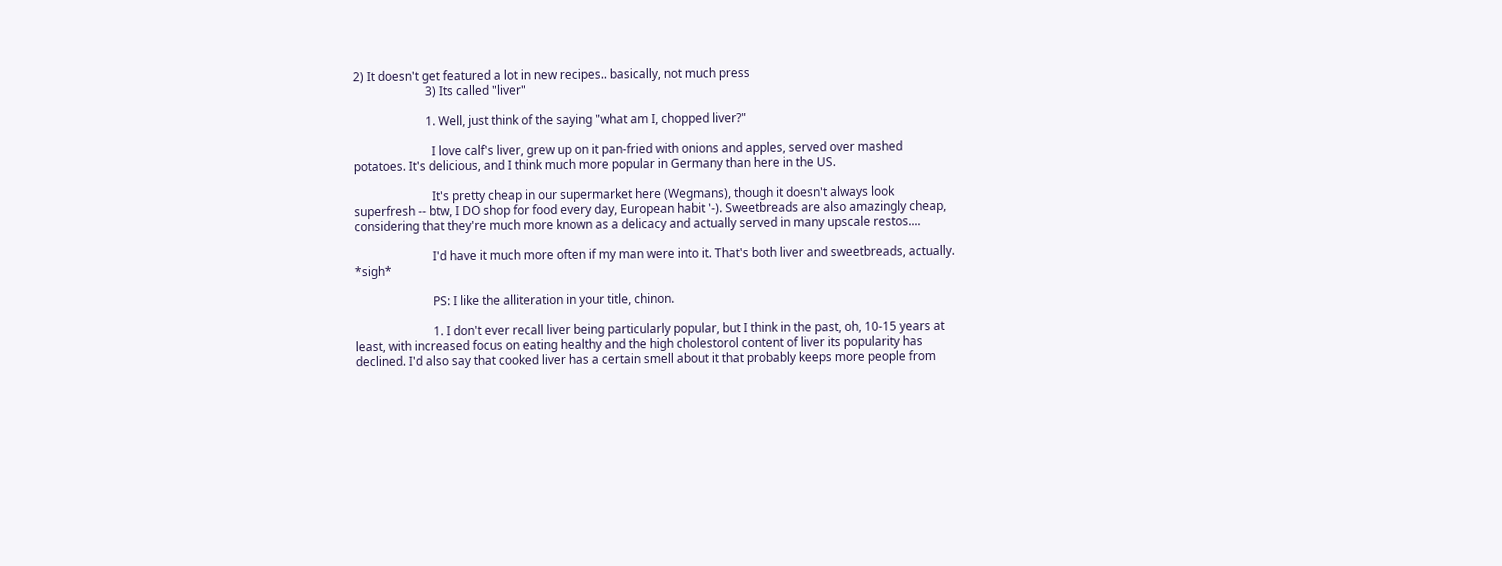2) It doesn't get featured a lot in new recipes.. basically, not much press
                        3) Its called "liver"

                        1. Well, just think of the saying "what am I, chopped liver?"

                          I love calf's liver, grew up on it pan-fried with onions and apples, served over mashed potatoes. It's delicious, and I think much more popular in Germany than here in the US.

                          It's pretty cheap in our supermarket here (Wegmans), though it doesn't always look superfresh -- btw, I DO shop for food every day, European habit '-). Sweetbreads are also amazingly cheap, considering that they're much more known as a delicacy and actually served in many upscale restos....

                          I'd have it much more often if my man were into it. That's both liver and sweetbreads, actually. *sigh*

                          PS: I like the alliteration in your title, chinon.

                          1. I don't ever recall liver being particularly popular, but I think in the past, oh, 10-15 years at least, with increased focus on eating healthy and the high cholestorol content of liver its popularity has declined. I'd also say that cooked liver has a certain smell about it that probably keeps more people from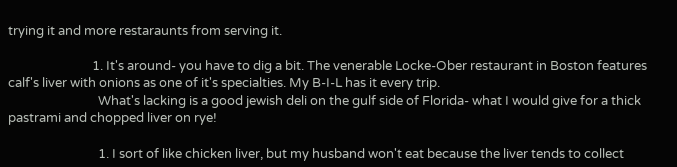trying it and more restaraunts from serving it.

                            1. It's around- you have to dig a bit. The venerable Locke-Ober restaurant in Boston features calf's liver with onions as one of it's specialties. My B-I-L has it every trip.
                              What's lacking is a good jewish deli on the gulf side of Florida- what I would give for a thick pastrami and chopped liver on rye!

                              1. I sort of like chicken liver, but my husband won't eat because the liver tends to collect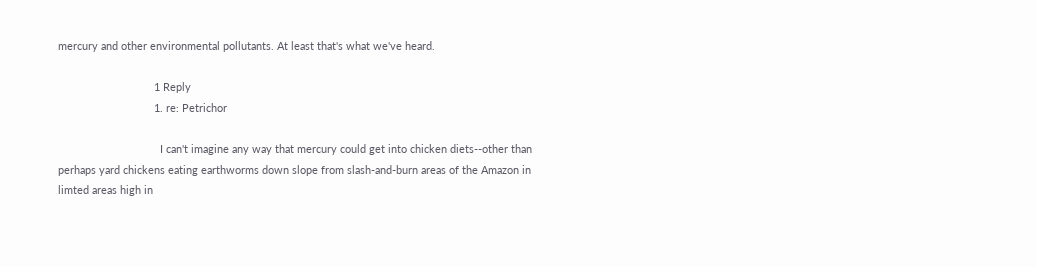mercury and other environmental pollutants. At least that's what we've heard.

                                1 Reply
                                1. re: Petrichor

                                  I can't imagine any way that mercury could get into chicken diets--other than perhaps yard chickens eating earthworms down slope from slash-and-burn areas of the Amazon in limted areas high in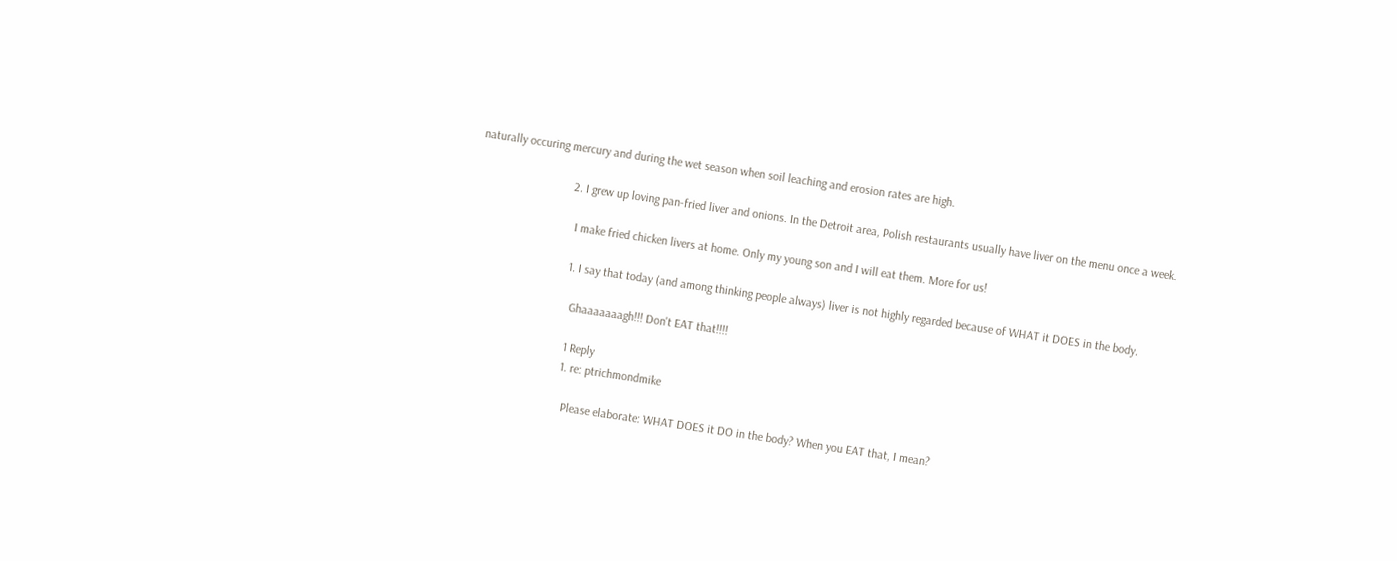naturally occuring mercury and during the wet season when soil leaching and erosion rates are high.

                                2. I grew up loving pan-fried liver and onions. In the Detroit area, Polish restaurants usually have liver on the menu once a week.

                                  I make fried chicken livers at home. Only my young son and I will eat them. More for us!

                                  1. I say that today (and among thinking people always) liver is not highly regarded because of WHAT it DOES in the body.

                                    Ghaaaaaaagh!!! Don't EAT that!!!!

                                    1 Reply
                                    1. re: ptrichmondmike

                                      Please elaborate: WHAT DOES it DO in the body? When you EAT that, I mean?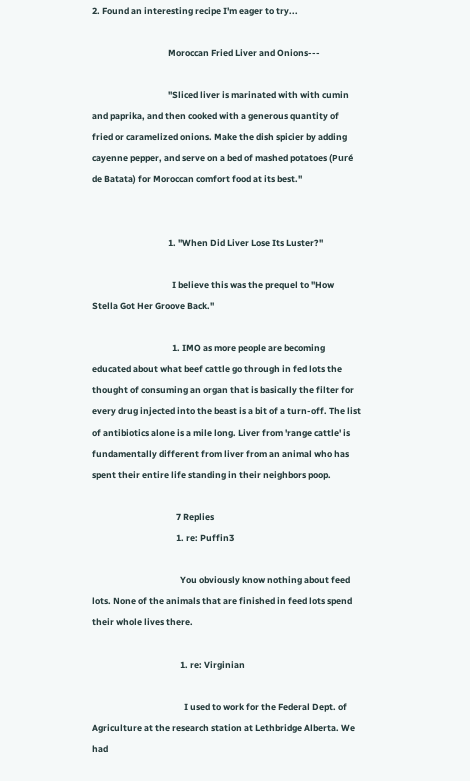2. Found an interesting recipe I'm eager to try...

                                      Moroccan Fried Liver and Onions---

                                      "Sliced liver is marinated with with cumin and paprika, and then cooked with a generous quantity of fried or caramelized onions. Make the dish spicier by adding cayenne pepper, and serve on a bed of mashed potatoes (Puré de Batata) for Moroccan comfort food at its best."


                                      1. "When Did Liver Lose Its Luster?"

                                        I believe this was the prequel to "How Stella Got Her Groove Back."

                                        1. IMO as more people are becoming educated about what beef cattle go through in fed lots the thought of consuming an organ that is basically the filter for every drug injected into the beast is a bit of a turn-off. The list of antibiotics alone is a mile long. Liver from 'range cattle' is fundamentally different from liver from an animal who has spent their entire life standing in their neighbors poop.

                                          7 Replies
                                          1. re: Puffin3

                                            You obviously know nothing about feed lots. None of the animals that are finished in feed lots spend their whole lives there.

                                            1. re: Virginian

                                              I used to work for the Federal Dept. of Agriculture at the research station at Lethbridge Alberta. We had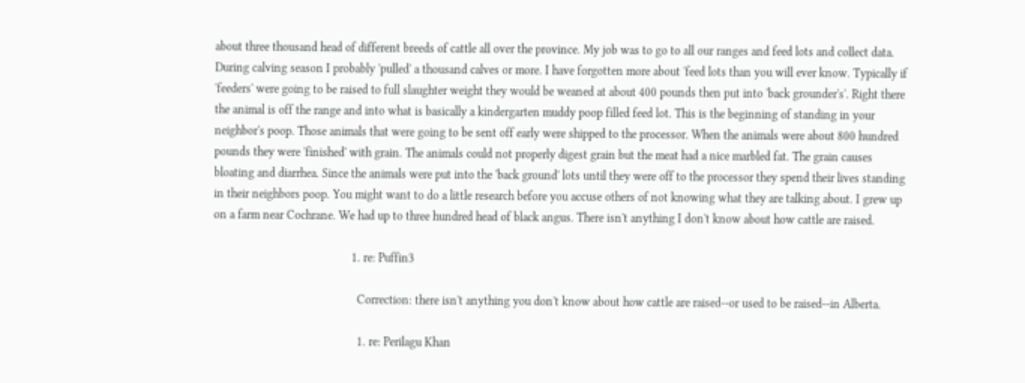about three thousand head of different breeds of cattle all over the province. My job was to go to all our ranges and feed lots and collect data. During calving season I probably 'pulled' a thousand calves or more. I have forgotten more about 'feed lots than you will ever know. Typically if 'feeders' were going to be raised to full slaughter weight they would be weaned at about 400 pounds then put into 'back grounder's'. Right there the animal is off the range and into what is basically a kindergarten muddy poop filled feed lot. This is the beginning of standing in your neighbor's poop. Those animals that were going to be sent off early were shipped to the processor. When the animals were about 800 hundred pounds they were 'finished' with grain. The animals could not properly digest grain but the meat had a nice marbled fat. The grain causes bloating and diarrhea. Since the animals were put into the 'back ground' lots until they were off to the processor they spend their lives standing in their neighbors poop. You might want to do a little research before you accuse others of not knowing what they are talking about. I grew up on a farm near Cochrane. We had up to three hundred head of black angus. There isn't anything I don't know about how cattle are raised.

                                              1. re: Puffin3

                                                Correction: there isn't anything you don't know about how cattle are raised--or used to be raised--in Alberta.

                                                1. re: Perilagu Khan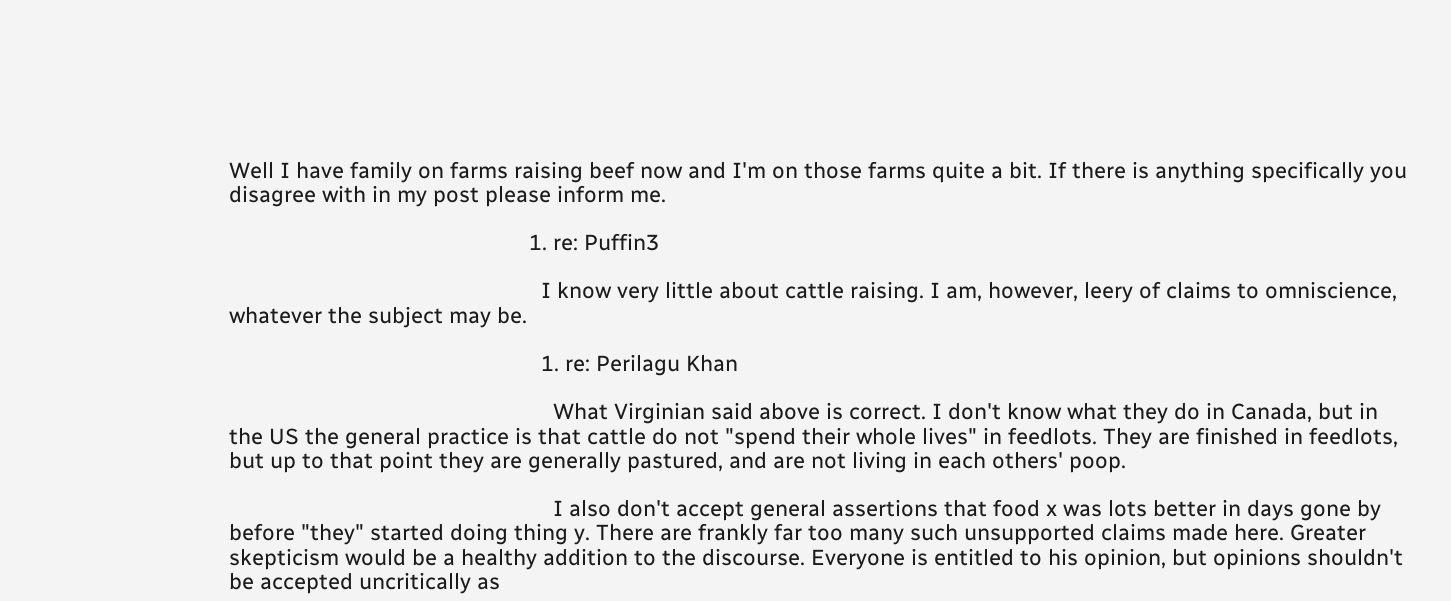Well I have family on farms raising beef now and I'm on those farms quite a bit. If there is anything specifically you disagree with in my post please inform me.

                                                  1. re: Puffin3

                                                    I know very little about cattle raising. I am, however, leery of claims to omniscience, whatever the subject may be.

                                                    1. re: Perilagu Khan

                                                      What Virginian said above is correct. I don't know what they do in Canada, but in the US the general practice is that cattle do not "spend their whole lives" in feedlots. They are finished in feedlots, but up to that point they are generally pastured, and are not living in each others' poop.

                                                      I also don't accept general assertions that food x was lots better in days gone by before "they" started doing thing y. There are frankly far too many such unsupported claims made here. Greater skepticism would be a healthy addition to the discourse. Everyone is entitled to his opinion, but opinions shouldn't be accepted uncritically as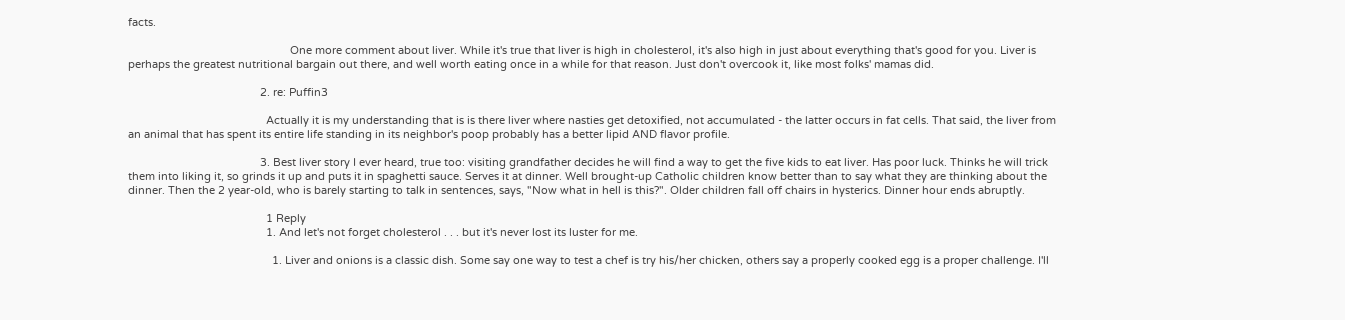facts.

                                                      One more comment about liver. While it's true that liver is high in cholesterol, it's also high in just about everything that's good for you. Liver is perhaps the greatest nutritional bargain out there, and well worth eating once in a while for that reason. Just don't overcook it, like most folks' mamas did.

                                            2. re: Puffin3

                                              Actually it is my understanding that is is there liver where nasties get detoxified, not accumulated - the latter occurs in fat cells. That said, the liver from an animal that has spent its entire life standing in its neighbor's poop probably has a better lipid AND flavor profile.

                                            3. Best liver story I ever heard, true too: visiting grandfather decides he will find a way to get the five kids to eat liver. Has poor luck. Thinks he will trick them into liking it, so grinds it up and puts it in spaghetti sauce. Serves it at dinner. Well brought-up Catholic children know better than to say what they are thinking about the dinner. Then the 2 year-old, who is barely starting to talk in sentences, says, "Now what in hell is this?". Older children fall off chairs in hysterics. Dinner hour ends abruptly.

                                              1 Reply
                                              1. And let's not forget cholesterol . . . but it's never lost its luster for me.

                                                1. Liver and onions is a classic dish. Some say one way to test a chef is try his/her chicken, others say a properly cooked egg is a proper challenge. I'll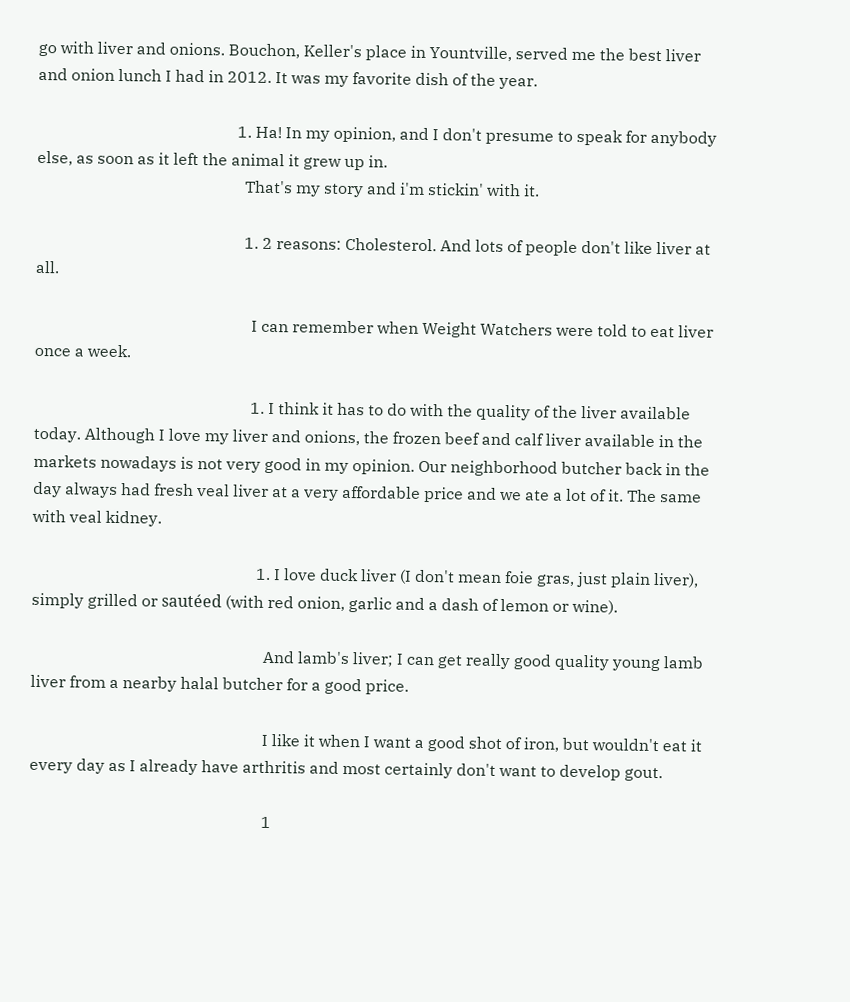go with liver and onions. Bouchon, Keller's place in Yountville, served me the best liver and onion lunch I had in 2012. It was my favorite dish of the year.

                                                  1. Ha! In my opinion, and I don't presume to speak for anybody else, as soon as it left the animal it grew up in.
                                                    That's my story and i'm stickin' with it.

                                                    1. 2 reasons: Cholesterol. And lots of people don't like liver at all.

                                                      I can remember when Weight Watchers were told to eat liver once a week.

                                                      1. I think it has to do with the quality of the liver available today. Although I love my liver and onions, the frozen beef and calf liver available in the markets nowadays is not very good in my opinion. Our neighborhood butcher back in the day always had fresh veal liver at a very affordable price and we ate a lot of it. The same with veal kidney.

                                                        1. I love duck liver (I don't mean foie gras, just plain liver), simply grilled or sautéed (with red onion, garlic and a dash of lemon or wine).

                                                          And lamb's liver; I can get really good quality young lamb liver from a nearby halal butcher for a good price.

                                                          I like it when I want a good shot of iron, but wouldn't eat it every day as I already have arthritis and most certainly don't want to develop gout.

                                                          1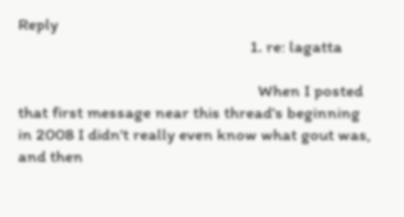Reply
                                                          1. re: lagatta

                                                            When I posted that first message near this thread's beginning in 2008 I didn't really even know what gout was, and then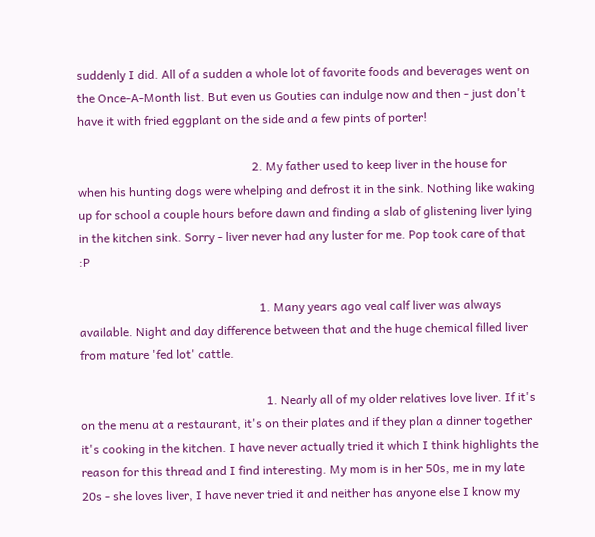suddenly I did. All of a sudden a whole lot of favorite foods and beverages went on the Once-A-Month list. But even us Gouties can indulge now and then - just don't have it with fried eggplant on the side and a few pints of porter!

                                                          2. My father used to keep liver in the house for when his hunting dogs were whelping and defrost it in the sink. Nothing like waking up for school a couple hours before dawn and finding a slab of glistening liver lying in the kitchen sink. Sorry - liver never had any luster for me. Pop took care of that :P

                                                            1. Many years ago veal calf liver was always available. Night and day difference between that and the huge chemical filled liver from mature 'fed lot' cattle.

                                                              1. Nearly all of my older relatives love liver. If it's on the menu at a restaurant, it's on their plates and if they plan a dinner together it's cooking in the kitchen. I have never actually tried it which I think highlights the reason for this thread and I find interesting. My mom is in her 50s, me in my late 20s - she loves liver, I have never tried it and neither has anyone else I know my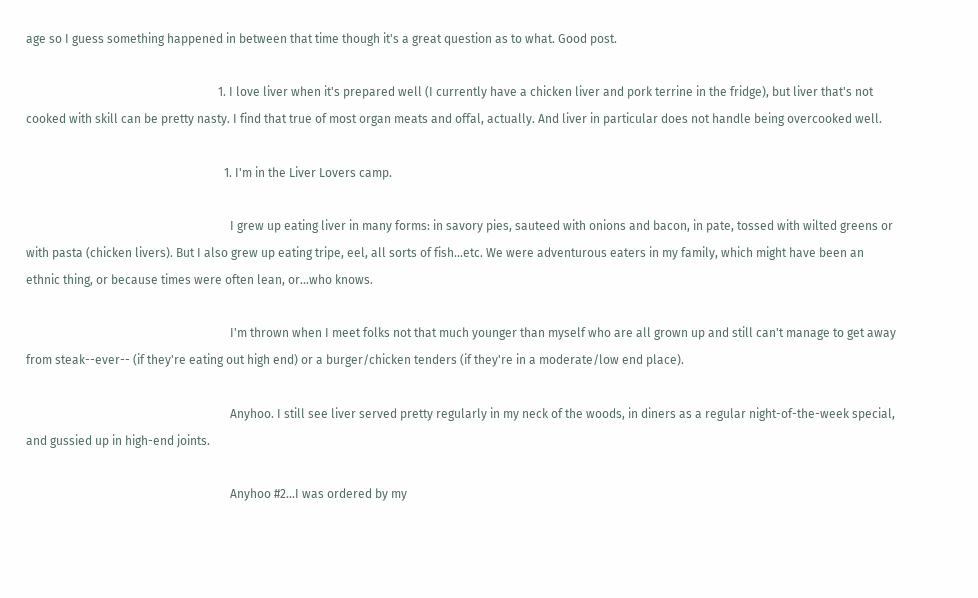age so I guess something happened in between that time though it's a great question as to what. Good post.

                                                                1. I love liver when it's prepared well (I currently have a chicken liver and pork terrine in the fridge), but liver that's not cooked with skill can be pretty nasty. I find that true of most organ meats and offal, actually. And liver in particular does not handle being overcooked well.

                                                                  1. I'm in the Liver Lovers camp.

                                                                    I grew up eating liver in many forms: in savory pies, sauteed with onions and bacon, in pate, tossed with wilted greens or with pasta (chicken livers). But I also grew up eating tripe, eel, all sorts of fish...etc. We were adventurous eaters in my family, which might have been an ethnic thing, or because times were often lean, or...who knows.

                                                                    I'm thrown when I meet folks not that much younger than myself who are all grown up and still can't manage to get away from steak--ever-- (if they're eating out high end) or a burger/chicken tenders (if they're in a moderate/low end place).

                                                                    Anyhoo. I still see liver served pretty regularly in my neck of the woods, in diners as a regular night-of-the-week special, and gussied up in high-end joints.

                                                                    Anyhoo #2...I was ordered by my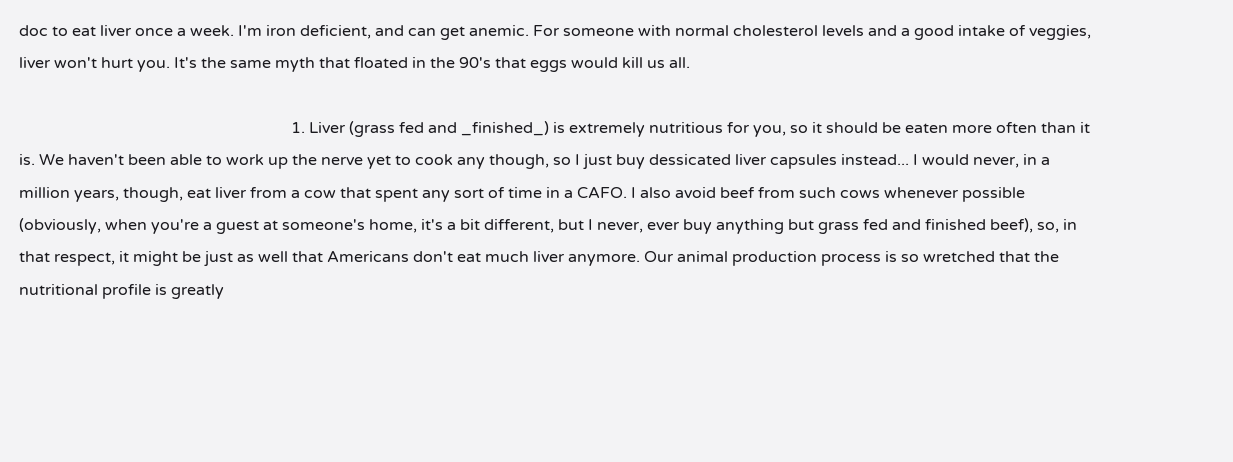doc to eat liver once a week. I'm iron deficient, and can get anemic. For someone with normal cholesterol levels and a good intake of veggies, liver won't hurt you. It's the same myth that floated in the 90's that eggs would kill us all.

                                                                    1. Liver (grass fed and _finished_) is extremely nutritious for you, so it should be eaten more often than it is. We haven't been able to work up the nerve yet to cook any though, so I just buy dessicated liver capsules instead... I would never, in a million years, though, eat liver from a cow that spent any sort of time in a CAFO. I also avoid beef from such cows whenever possible (obviously, when you're a guest at someone's home, it's a bit different, but I never, ever buy anything but grass fed and finished beef), so, in that respect, it might be just as well that Americans don't eat much liver anymore. Our animal production process is so wretched that the nutritional profile is greatly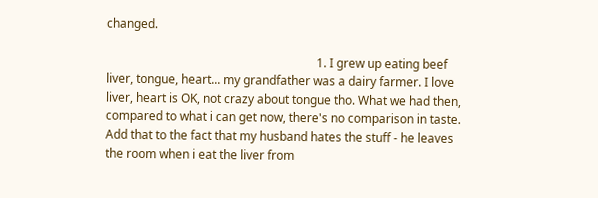changed.

                                                                      1. I grew up eating beef liver, tongue, heart... my grandfather was a dairy farmer. I love liver, heart is OK, not crazy about tongue tho. What we had then, compared to what i can get now, there's no comparison in taste. Add that to the fact that my husband hates the stuff - he leaves the room when i eat the liver from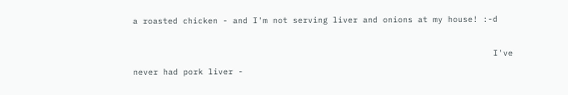a roasted chicken - and I'm not serving liver and onions at my house! :-d

                                                                        I've never had pork liver -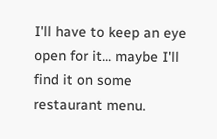I'll have to keep an eye open for it... maybe I'll find it on some restaurant menu.